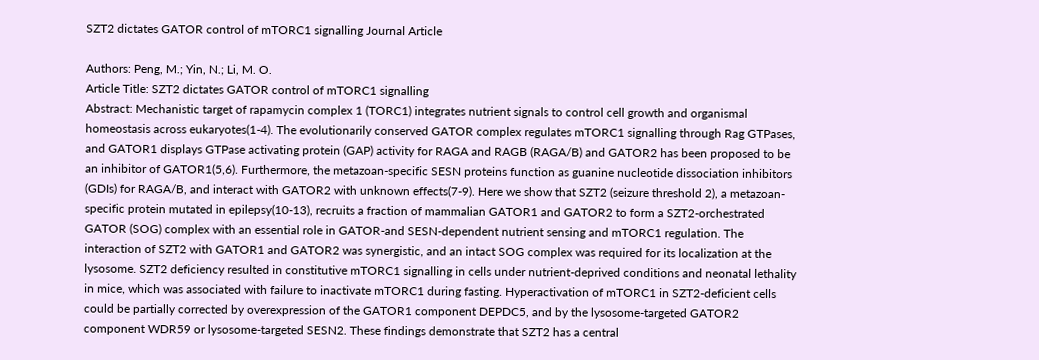SZT2 dictates GATOR control of mTORC1 signalling Journal Article

Authors: Peng, M.; Yin, N.; Li, M. O.
Article Title: SZT2 dictates GATOR control of mTORC1 signalling
Abstract: Mechanistic target of rapamycin complex 1 (TORC1) integrates nutrient signals to control cell growth and organismal homeostasis across eukaryotes(1-4). The evolutionarily conserved GATOR complex regulates mTORC1 signalling through Rag GTPases, and GATOR1 displays GTPase activating protein (GAP) activity for RAGA and RAGB (RAGA/B) and GATOR2 has been proposed to be an inhibitor of GATOR1(5,6). Furthermore, the metazoan-specific SESN proteins function as guanine nucleotide dissociation inhibitors (GDIs) for RAGA/B, and interact with GATOR2 with unknown effects(7-9). Here we show that SZT2 (seizure threshold 2), a metazoan-specific protein mutated in epilepsy(10-13), recruits a fraction of mammalian GATOR1 and GATOR2 to form a SZT2-orchestrated GATOR (SOG) complex with an essential role in GATOR-and SESN-dependent nutrient sensing and mTORC1 regulation. The interaction of SZT2 with GATOR1 and GATOR2 was synergistic, and an intact SOG complex was required for its localization at the lysosome. SZT2 deficiency resulted in constitutive mTORC1 signalling in cells under nutrient-deprived conditions and neonatal lethality in mice, which was associated with failure to inactivate mTORC1 during fasting. Hyperactivation of mTORC1 in SZT2-deficient cells could be partially corrected by overexpression of the GATOR1 component DEPDC5, and by the lysosome-targeted GATOR2 component WDR59 or lysosome-targeted SESN2. These findings demonstrate that SZT2 has a central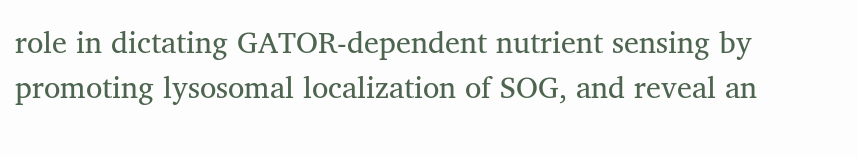role in dictating GATOR-dependent nutrient sensing by promoting lysosomal localization of SOG, and reveal an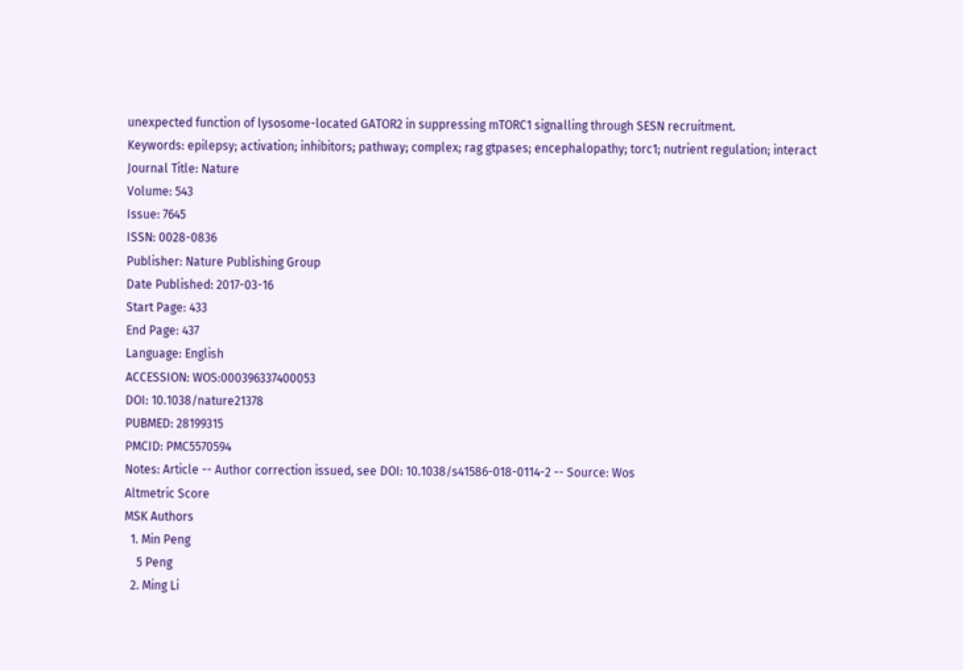unexpected function of lysosome-located GATOR2 in suppressing mTORC1 signalling through SESN recruitment.
Keywords: epilepsy; activation; inhibitors; pathway; complex; rag gtpases; encephalopathy; torc1; nutrient regulation; interact
Journal Title: Nature
Volume: 543
Issue: 7645
ISSN: 0028-0836
Publisher: Nature Publishing Group
Date Published: 2017-03-16
Start Page: 433
End Page: 437
Language: English
ACCESSION: WOS:000396337400053
DOI: 10.1038/nature21378
PUBMED: 28199315
PMCID: PMC5570594
Notes: Article -- Author correction issued, see DOI: 10.1038/s41586-018-0114-2 -- Source: Wos
Altmetric Score
MSK Authors
  1. Min Peng
    5 Peng
  2. Ming Li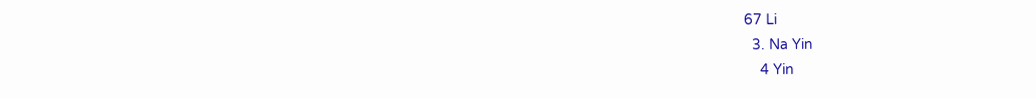67 Li
  3. Na Yin
    4 Yin